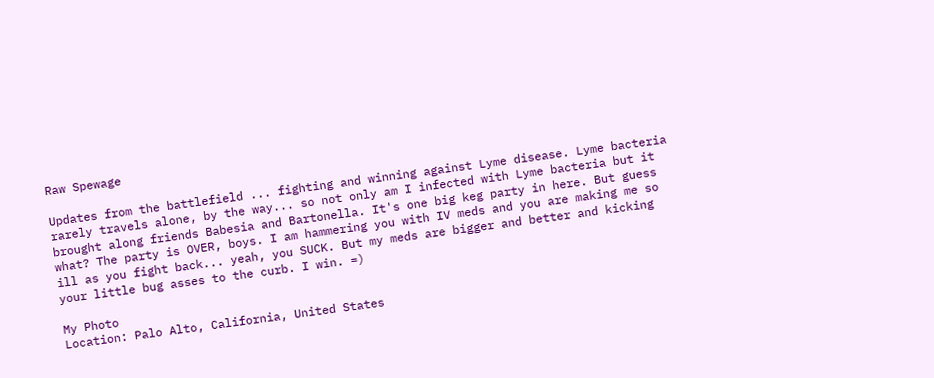Raw Spewage

Updates from the battlefield ... fighting and winning against Lyme disease. Lyme bacteria rarely travels alone, by the way... so not only am I infected with Lyme bacteria but it brought along friends Babesia and Bartonella. It's one big keg party in here. But guess what? The party is OVER, boys. I am hammering you with IV meds and you are making me so ill as you fight back... yeah, you SUCK. But my meds are bigger and better and kicking your little bug asses to the curb. I win. =)

My Photo
Location: Palo Alto, California, United States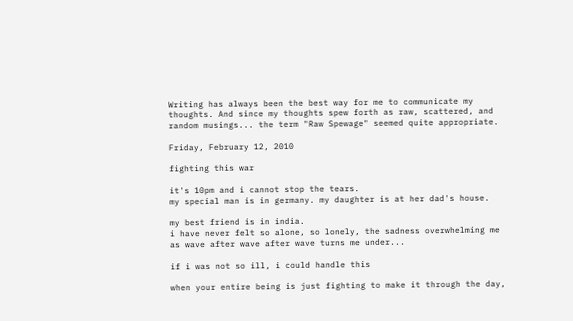Writing has always been the best way for me to communicate my thoughts. And since my thoughts spew forth as raw, scattered, and random musings... the term "Raw Spewage" seemed quite appropriate.

Friday, February 12, 2010

fighting this war

it's 10pm and i cannot stop the tears.
my special man is in germany. my daughter is at her dad's house.

my best friend is in india.
i have never felt so alone, so lonely, the sadness overwhelming me
as wave after wave after wave turns me under...

if i was not so ill, i could handle this

when your entire being is just fighting to make it through the day,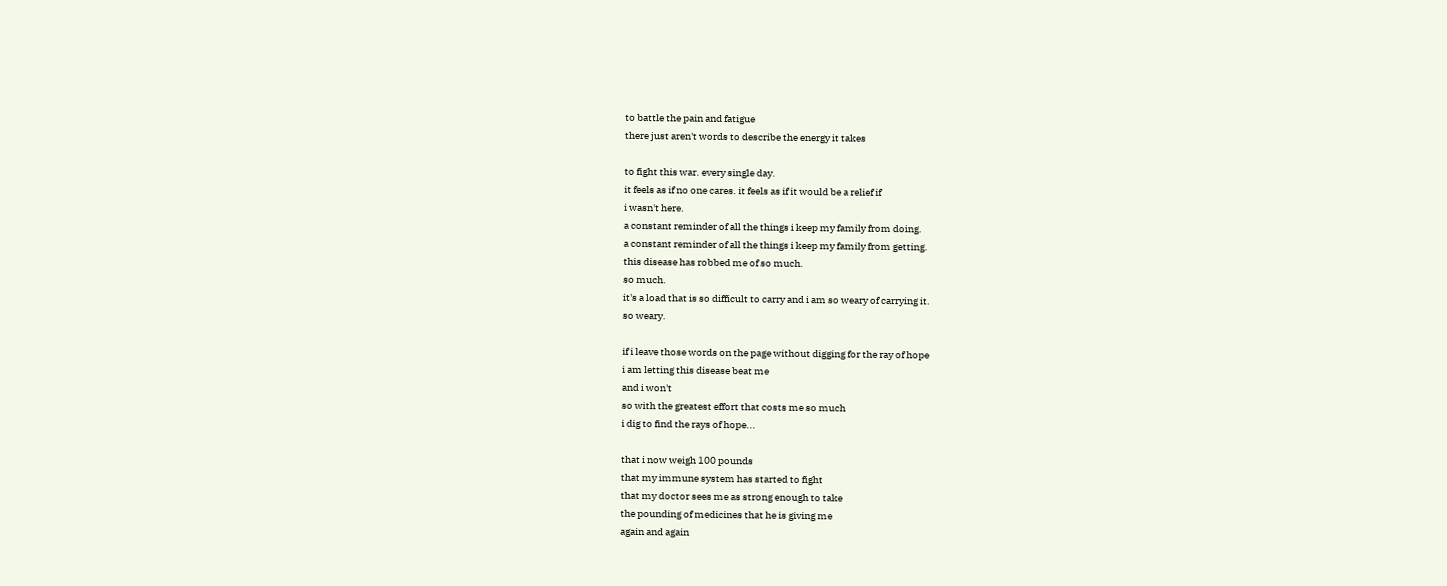to battle the pain and fatigue
there just aren't words to describe the energy it takes

to fight this war. every single day.
it feels as if no one cares. it feels as if it would be a relief if
i wasn't here.
a constant reminder of all the things i keep my family from doing.
a constant reminder of all the things i keep my family from getting.
this disease has robbed me of so much.
so much.
it's a load that is so difficult to carry and i am so weary of carrying it.
so weary.

if i leave those words on the page without digging for the ray of hope
i am letting this disease beat me
and i won't
so with the greatest effort that costs me so much
i dig to find the rays of hope...

that i now weigh 100 pounds
that my immune system has started to fight
that my doctor sees me as strong enough to take
the pounding of medicines that he is giving me
again and again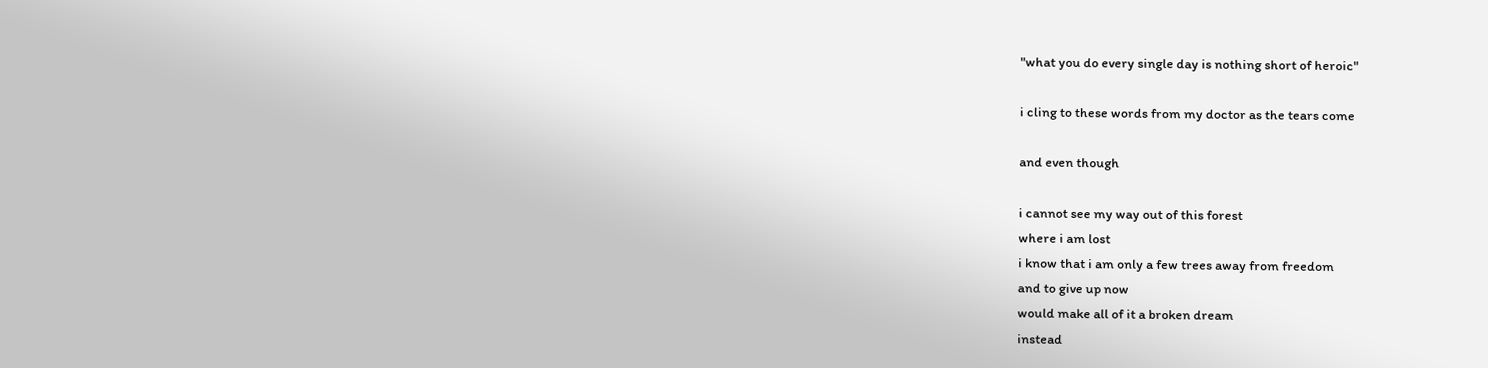"what you do every single day is nothing short of heroic"

i cling to these words from my doctor as the tears come

and even though

i cannot see my way out of this forest
where i am lost
i know that i am only a few trees away from freedom
and to give up now
would make all of it a broken dream
instead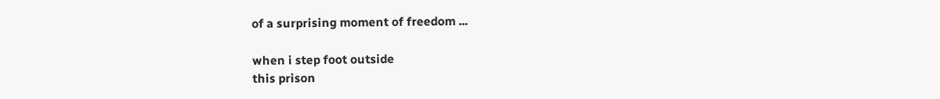of a surprising moment of freedom ...

when i step foot outside
this prison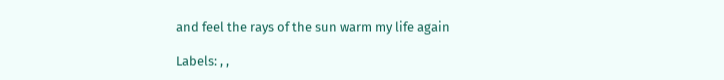and feel the rays of the sun warm my life again

Labels: , ,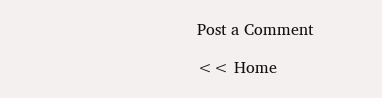Post a Comment

<< Home